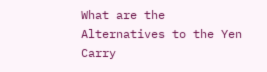What are the Alternatives to the Yen Carry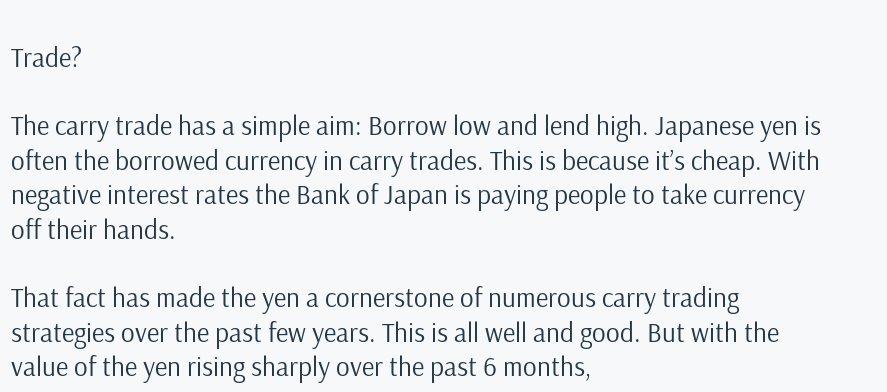Trade?

The carry trade has a simple aim: Borrow low and lend high. Japanese yen is often the borrowed currency in carry trades. This is because it’s cheap. With negative interest rates the Bank of Japan is paying people to take currency off their hands.

That fact has made the yen a cornerstone of numerous carry trading strategies over the past few years. This is all well and good. But with the value of the yen rising sharply over the past 6 months,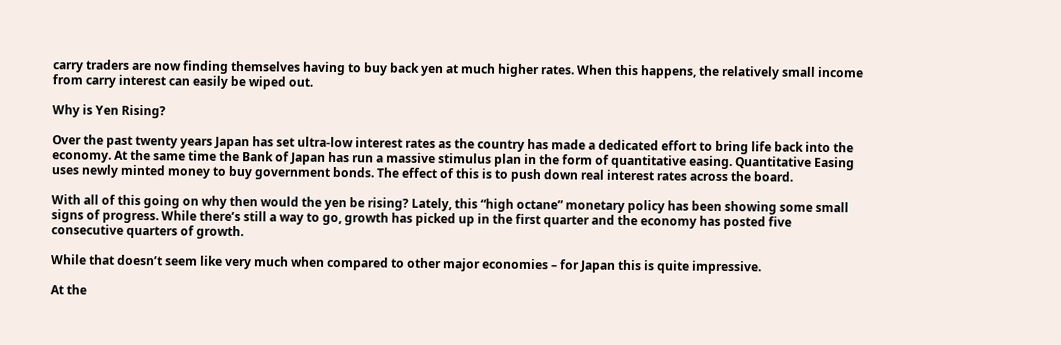carry traders are now finding themselves having to buy back yen at much higher rates. When this happens, the relatively small income from carry interest can easily be wiped out.

Why is Yen Rising?

Over the past twenty years Japan has set ultra-low interest rates as the country has made a dedicated effort to bring life back into the economy. At the same time the Bank of Japan has run a massive stimulus plan in the form of quantitative easing. Quantitative Easing uses newly minted money to buy government bonds. The effect of this is to push down real interest rates across the board.

With all of this going on why then would the yen be rising? Lately, this “high octane” monetary policy has been showing some small signs of progress. While there’s still a way to go, growth has picked up in the first quarter and the economy has posted five consecutive quarters of growth.

While that doesn’t seem like very much when compared to other major economies – for Japan this is quite impressive.

At the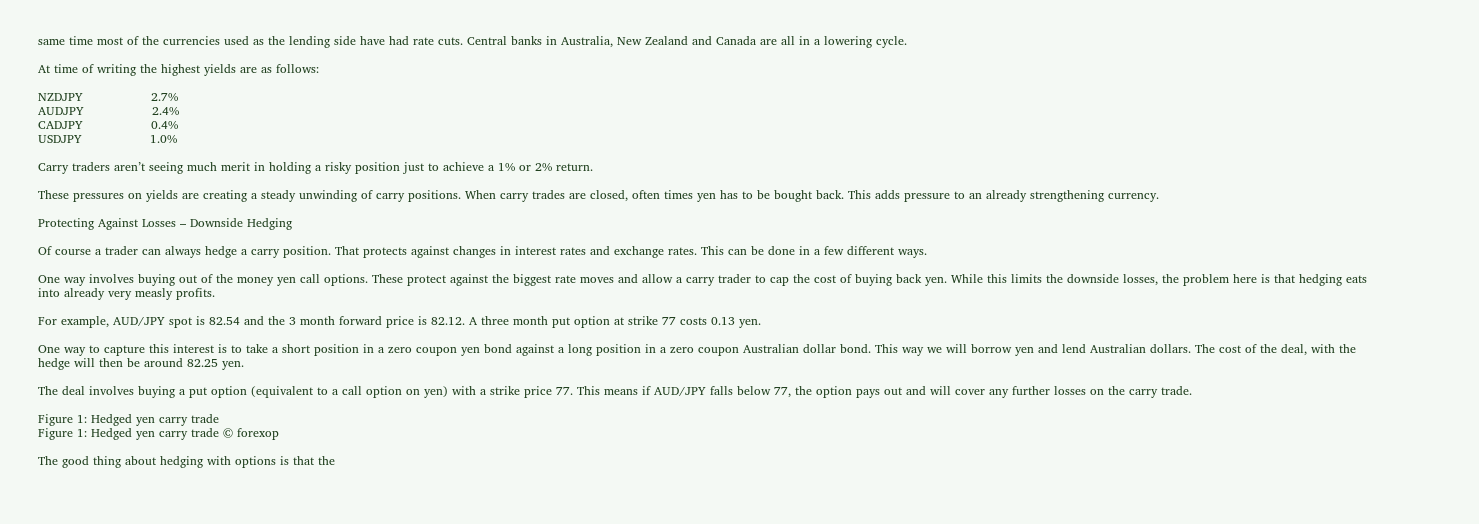same time most of the currencies used as the lending side have had rate cuts. Central banks in Australia, New Zealand and Canada are all in a lowering cycle.

At time of writing the highest yields are as follows:

NZDJPY                 2.7%
AUDJPY                 2.4%
CADJPY                 0.4%
USDJPY                 1.0%

Carry traders aren’t seeing much merit in holding a risky position just to achieve a 1% or 2% return.

These pressures on yields are creating a steady unwinding of carry positions. When carry trades are closed, often times yen has to be bought back. This adds pressure to an already strengthening currency.

Protecting Against Losses – Downside Hedging

Of course a trader can always hedge a carry position. That protects against changes in interest rates and exchange rates. This can be done in a few different ways.

One way involves buying out of the money yen call options. These protect against the biggest rate moves and allow a carry trader to cap the cost of buying back yen. While this limits the downside losses, the problem here is that hedging eats into already very measly profits.

For example, AUD/JPY spot is 82.54 and the 3 month forward price is 82.12. A three month put option at strike 77 costs 0.13 yen.

One way to capture this interest is to take a short position in a zero coupon yen bond against a long position in a zero coupon Australian dollar bond. This way we will borrow yen and lend Australian dollars. The cost of the deal, with the hedge will then be around 82.25 yen.

The deal involves buying a put option (equivalent to a call option on yen) with a strike price 77. This means if AUD/JPY falls below 77, the option pays out and will cover any further losses on the carry trade.

Figure 1: Hedged yen carry trade
Figure 1: Hedged yen carry trade © forexop

The good thing about hedging with options is that the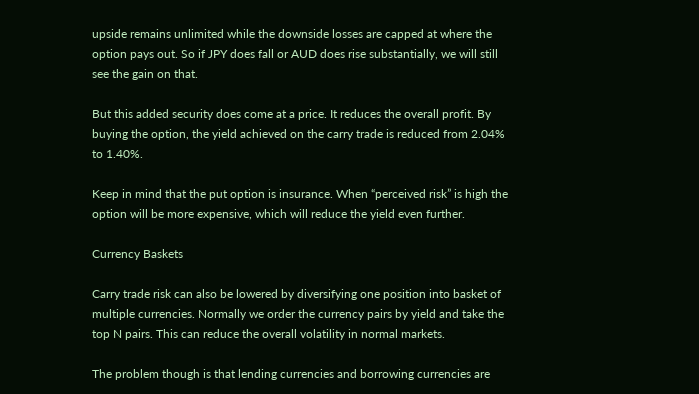upside remains unlimited while the downside losses are capped at where the option pays out. So if JPY does fall or AUD does rise substantially, we will still see the gain on that.

But this added security does come at a price. It reduces the overall profit. By buying the option, the yield achieved on the carry trade is reduced from 2.04% to 1.40%.

Keep in mind that the put option is insurance. When “perceived risk” is high the option will be more expensive, which will reduce the yield even further.

Currency Baskets

Carry trade risk can also be lowered by diversifying one position into basket of multiple currencies. Normally we order the currency pairs by yield and take the top N pairs. This can reduce the overall volatility in normal markets.

The problem though is that lending currencies and borrowing currencies are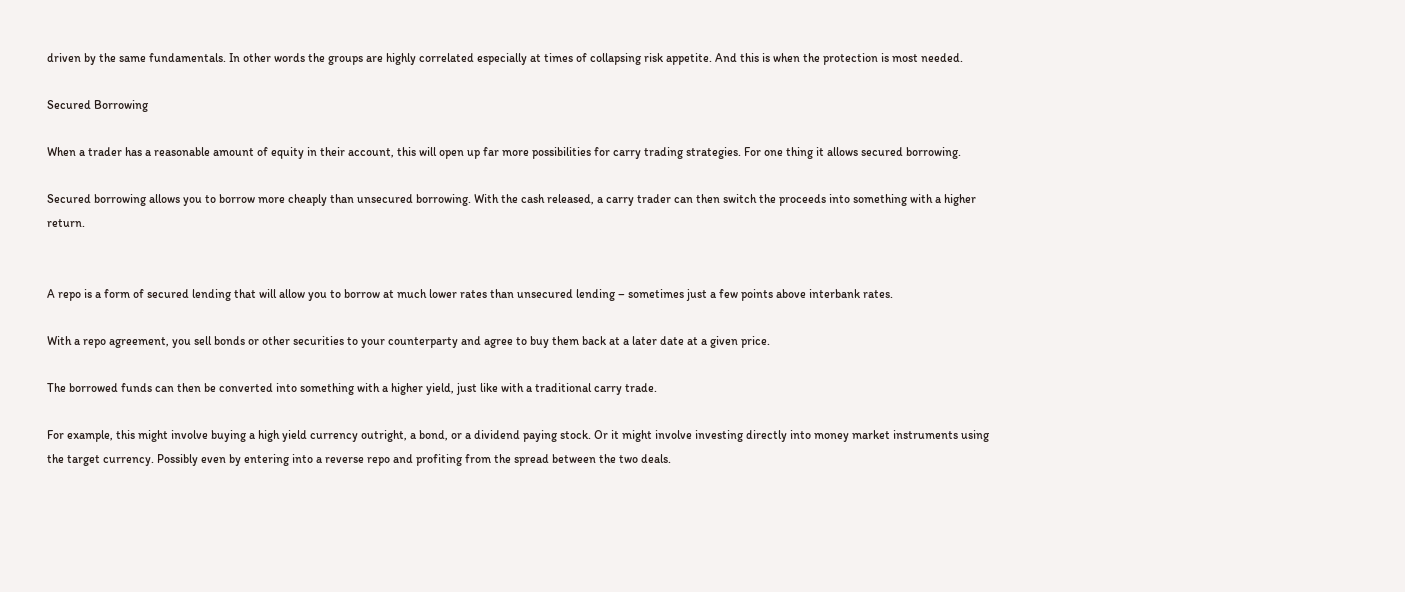driven by the same fundamentals. In other words the groups are highly correlated especially at times of collapsing risk appetite. And this is when the protection is most needed.

Secured Borrowing

When a trader has a reasonable amount of equity in their account, this will open up far more possibilities for carry trading strategies. For one thing it allows secured borrowing.

Secured borrowing allows you to borrow more cheaply than unsecured borrowing. With the cash released, a carry trader can then switch the proceeds into something with a higher return.


A repo is a form of secured lending that will allow you to borrow at much lower rates than unsecured lending – sometimes just a few points above interbank rates.

With a repo agreement, you sell bonds or other securities to your counterparty and agree to buy them back at a later date at a given price.

The borrowed funds can then be converted into something with a higher yield, just like with a traditional carry trade.

For example, this might involve buying a high yield currency outright, a bond, or a dividend paying stock. Or it might involve investing directly into money market instruments using the target currency. Possibly even by entering into a reverse repo and profiting from the spread between the two deals.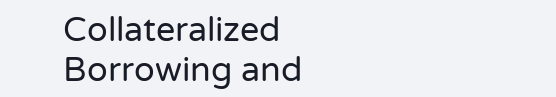Collateralized Borrowing and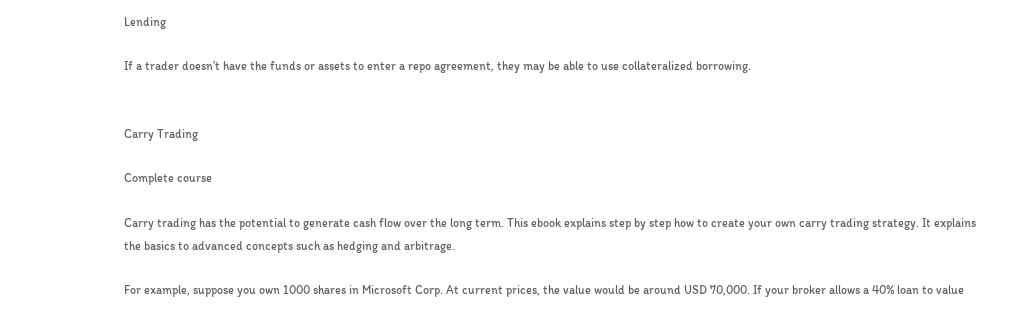Lending

If a trader doesn’t have the funds or assets to enter a repo agreement, they may be able to use collateralized borrowing.


Carry Trading

Complete course

Carry trading has the potential to generate cash flow over the long term. This ebook explains step by step how to create your own carry trading strategy. It explains the basics to advanced concepts such as hedging and arbitrage.

For example, suppose you own 1000 shares in Microsoft Corp. At current prices, the value would be around USD 70,000. If your broker allows a 40% loan to value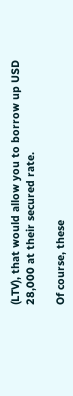(LTV), that would allow you to borrow up USD 28,000 at their secured rate.

Of course, these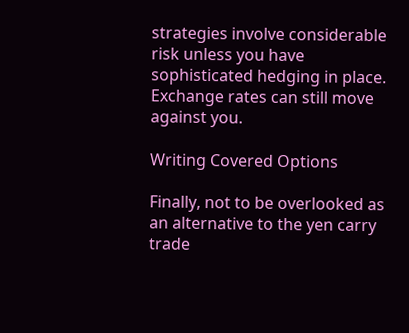strategies involve considerable risk unless you have sophisticated hedging in place. Exchange rates can still move against you.

Writing Covered Options

Finally, not to be overlooked as an alternative to the yen carry trade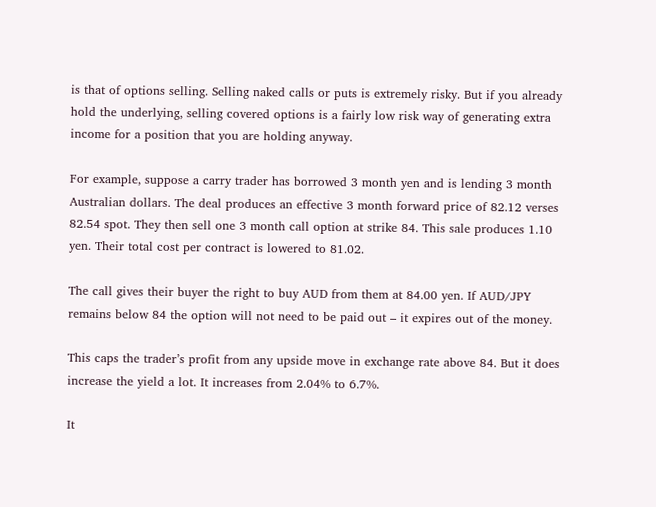is that of options selling. Selling naked calls or puts is extremely risky. But if you already hold the underlying, selling covered options is a fairly low risk way of generating extra income for a position that you are holding anyway.

For example, suppose a carry trader has borrowed 3 month yen and is lending 3 month Australian dollars. The deal produces an effective 3 month forward price of 82.12 verses 82.54 spot. They then sell one 3 month call option at strike 84. This sale produces 1.10 yen. Their total cost per contract is lowered to 81.02.

The call gives their buyer the right to buy AUD from them at 84.00 yen. If AUD/JPY remains below 84 the option will not need to be paid out – it expires out of the money.

This caps the trader’s profit from any upside move in exchange rate above 84. But it does increase the yield a lot. It increases from 2.04% to 6.7%.

It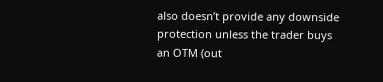also doesn’t provide any downside protection unless the trader buys an OTM (out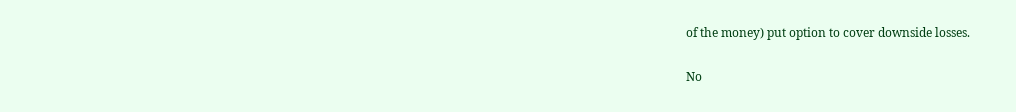of the money) put option to cover downside losses.

No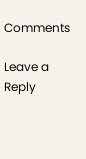Comments

Leave a Reply